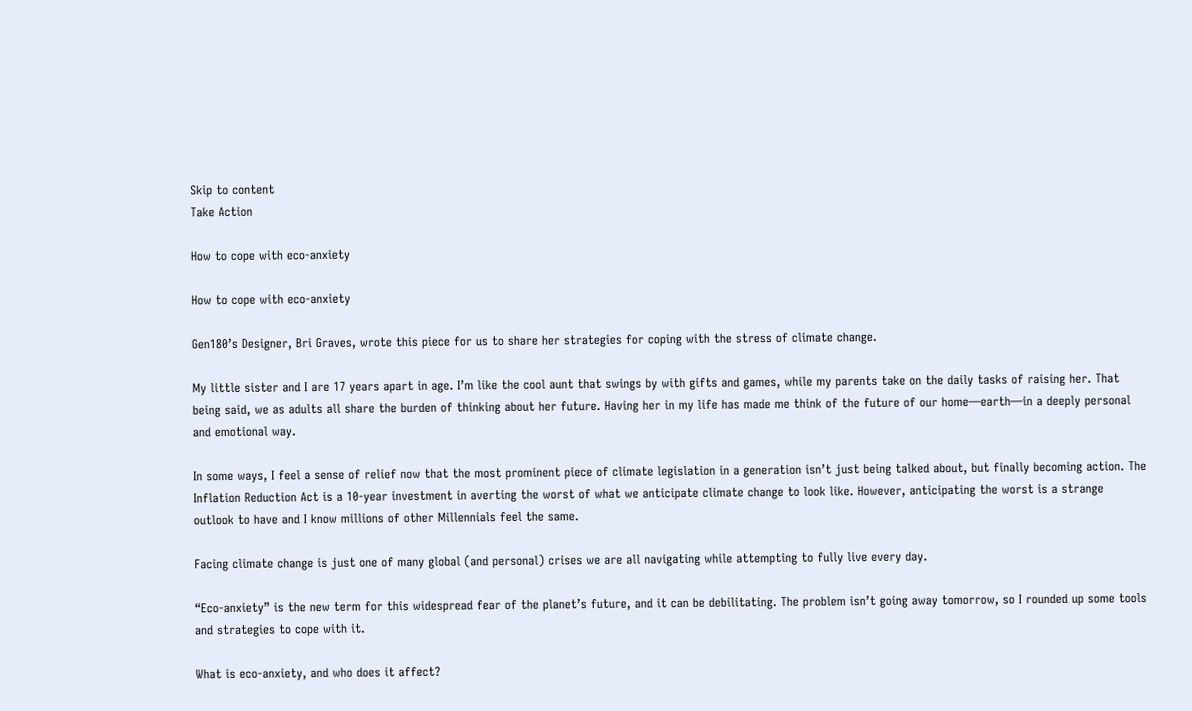Skip to content
Take Action

How to cope with eco-anxiety

How to cope with eco-anxiety

Gen180’s Designer, Bri Graves, wrote this piece for us to share her strategies for coping with the stress of climate change.

My little sister and I are 17 years apart in age. I’m like the cool aunt that swings by with gifts and games, while my parents take on the daily tasks of raising her. That being said, we as adults all share the burden of thinking about her future. Having her in my life has made me think of the future of our home—earth—in a deeply personal and emotional way.

In some ways, I feel a sense of relief now that the most prominent piece of climate legislation in a generation isn’t just being talked about, but finally becoming action. The Inflation Reduction Act is a 10-year investment in averting the worst of what we anticipate climate change to look like. However, anticipating the worst is a strange outlook to have and I know millions of other Millennials feel the same.

Facing climate change is just one of many global (and personal) crises we are all navigating while attempting to fully live every day.

“Eco-anxiety” is the new term for this widespread fear of the planet’s future, and it can be debilitating. The problem isn’t going away tomorrow, so I rounded up some tools and strategies to cope with it.

What is eco-anxiety, and who does it affect?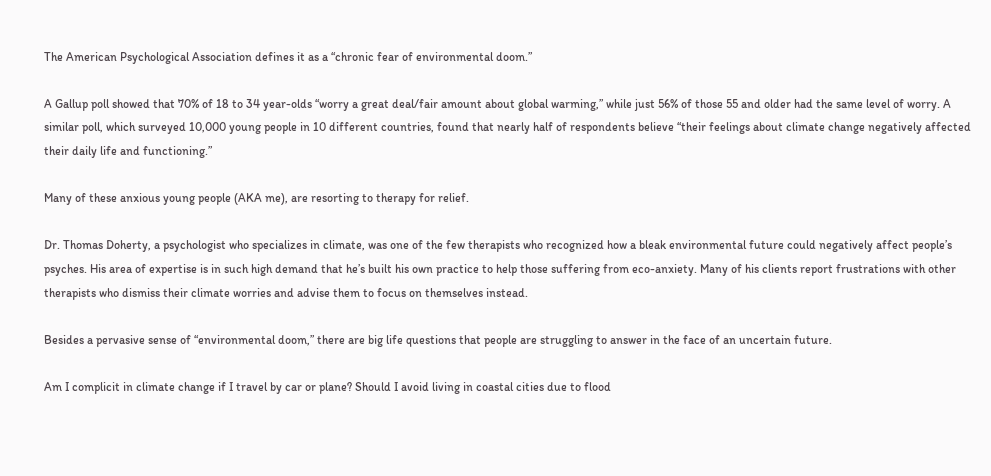The American Psychological Association defines it as a “chronic fear of environmental doom.”

A Gallup poll showed that 70% of 18 to 34 year-olds “worry a great deal/fair amount about global warming,” while just 56% of those 55 and older had the same level of worry. A similar poll, which surveyed 10,000 young people in 10 different countries, found that nearly half of respondents believe “their feelings about climate change negatively affected their daily life and functioning.”

Many of these anxious young people (AKA me), are resorting to therapy for relief.

Dr. Thomas Doherty, a psychologist who specializes in climate, was one of the few therapists who recognized how a bleak environmental future could negatively affect people’s psyches. His area of expertise is in such high demand that he’s built his own practice to help those suffering from eco-anxiety. Many of his clients report frustrations with other therapists who dismiss their climate worries and advise them to focus on themselves instead.

Besides a pervasive sense of “environmental doom,” there are big life questions that people are struggling to answer in the face of an uncertain future.

Am I complicit in climate change if I travel by car or plane? Should I avoid living in coastal cities due to flood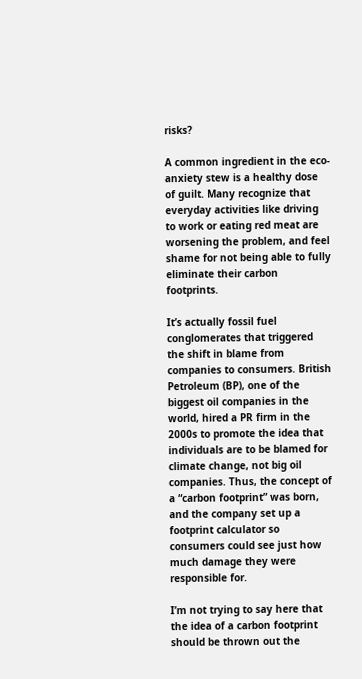risks?

A common ingredient in the eco-anxiety stew is a healthy dose of guilt. Many recognize that everyday activities like driving to work or eating red meat are worsening the problem, and feel shame for not being able to fully eliminate their carbon footprints.

It’s actually fossil fuel conglomerates that triggered the shift in blame from companies to consumers. British Petroleum (BP), one of the biggest oil companies in the world, hired a PR firm in the 2000s to promote the idea that individuals are to be blamed for climate change, not big oil companies. Thus, the concept of a “carbon footprint” was born, and the company set up a footprint calculator so consumers could see just how much damage they were responsible for.

I’m not trying to say here that the idea of a carbon footprint should be thrown out the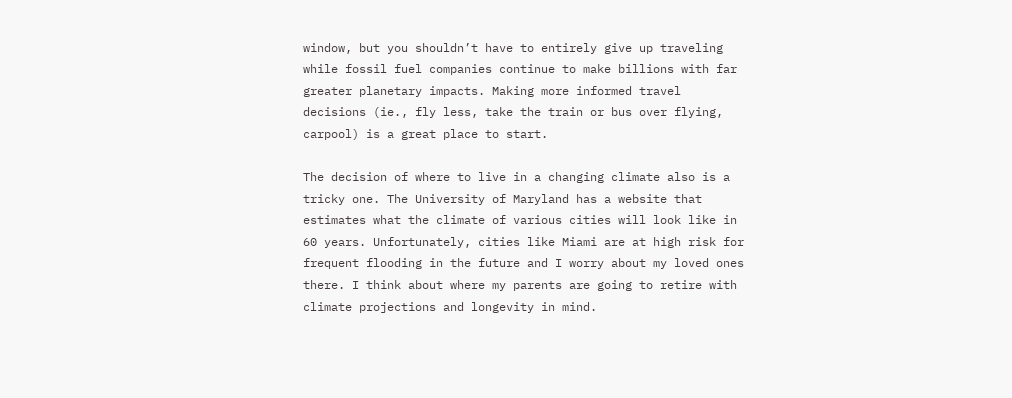window, but you shouldn’t have to entirely give up traveling while fossil fuel companies continue to make billions with far greater planetary impacts. Making more informed travel decisions (ie., fly less, take the train or bus over flying, carpool) is a great place to start.

The decision of where to live in a changing climate also is a tricky one. The University of Maryland has a website that estimates what the climate of various cities will look like in 60 years. Unfortunately, cities like Miami are at high risk for frequent flooding in the future and I worry about my loved ones there. I think about where my parents are going to retire with climate projections and longevity in mind.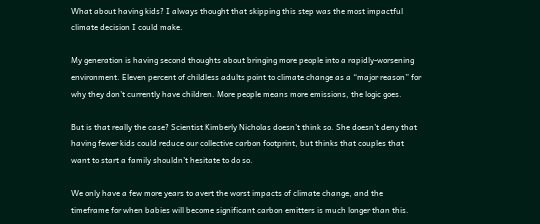What about having kids? I always thought that skipping this step was the most impactful climate decision I could make.

My generation is having second thoughts about bringing more people into a rapidly-worsening environment. Eleven percent of childless adults point to climate change as a “major reason” for why they don’t currently have children. More people means more emissions, the logic goes.

But is that really the case? Scientist Kimberly Nicholas doesn’t think so. She doesn’t deny that having fewer kids could reduce our collective carbon footprint, but thinks that couples that want to start a family shouldn’t hesitate to do so.

We only have a few more years to avert the worst impacts of climate change, and the timeframe for when babies will become significant carbon emitters is much longer than this.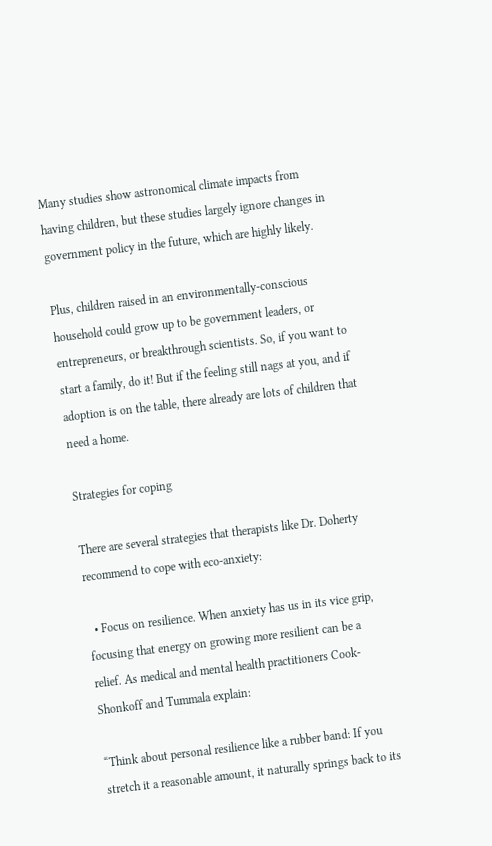Many studies show astronomical climate impacts from having children, but these studies largely ignore changes in government policy in the future, which are highly likely.

Plus, children raised in an environmentally-conscious household could grow up to be government leaders, or entrepreneurs, or breakthrough scientists. So, if you want to start a family, do it! But if the feeling still nags at you, and if adoption is on the table, there already are lots of children that need a home.

Strategies for coping

There are several strategies that therapists like Dr. Doherty recommend to cope with eco-anxiety:

  • Focus on resilience. When anxiety has us in its vice grip, focusing that energy on growing more resilient can be a relief. As medical and mental health practitioners Cook-Shonkoff and Tummala explain:

“Think about personal resilience like a rubber band: If you stretch it a reasonable amount, it naturally springs back to its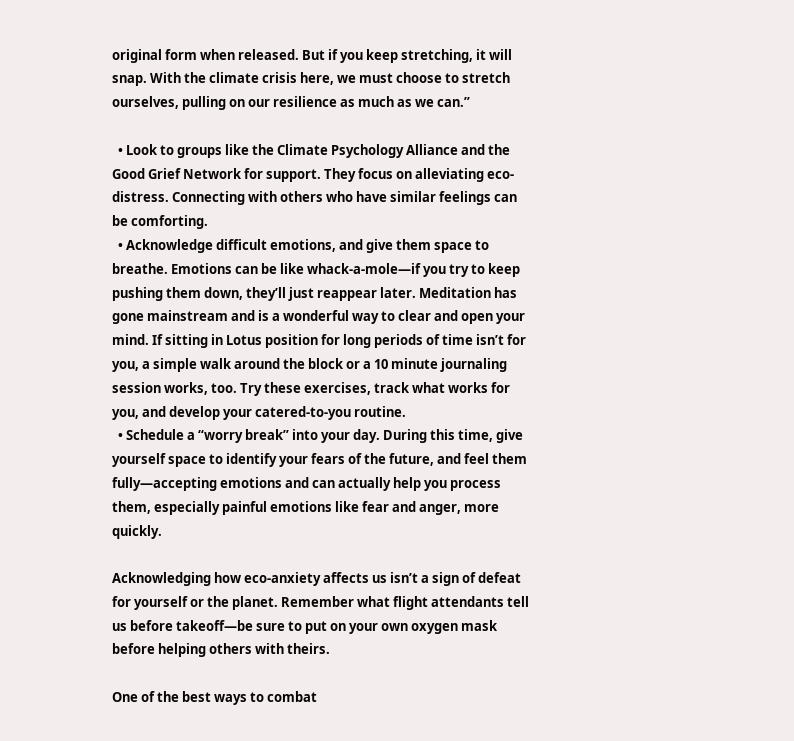original form when released. But if you keep stretching, it will snap. With the climate crisis here, we must choose to stretch ourselves, pulling on our resilience as much as we can.”

  • Look to groups like the Climate Psychology Alliance and the Good Grief Network for support. They focus on alleviating eco-distress. Connecting with others who have similar feelings can be comforting.
  • Acknowledge difficult emotions, and give them space to breathe. Emotions can be like whack-a-mole—if you try to keep pushing them down, they’ll just reappear later. Meditation has gone mainstream and is a wonderful way to clear and open your mind. If sitting in Lotus position for long periods of time isn’t for you, a simple walk around the block or a 10 minute journaling session works, too. Try these exercises, track what works for you, and develop your catered-to-you routine.
  • Schedule a “worry break” into your day. During this time, give yourself space to identify your fears of the future, and feel them fully—accepting emotions and can actually help you process them, especially painful emotions like fear and anger, more quickly.

Acknowledging how eco-anxiety affects us isn’t a sign of defeat for yourself or the planet. Remember what flight attendants tell us before takeoff—be sure to put on your own oxygen mask before helping others with theirs.

One of the best ways to combat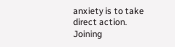anxiety is to take direct action.  Joining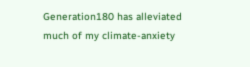Generation180 has alleviated much of my climate-anxiety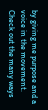by giving me purpose and a voice in the movement. Check out the many ways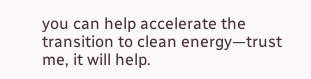you can help accelerate the transition to clean energy—trust me, it will help.